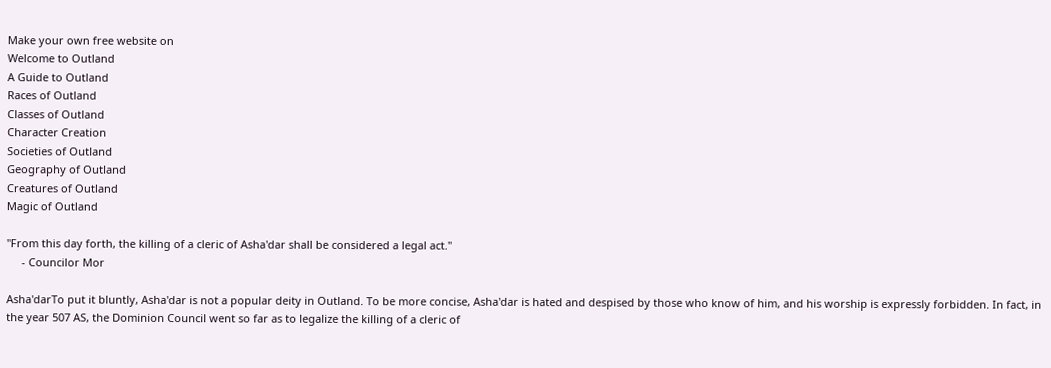Make your own free website on
Welcome to Outland
A Guide to Outland
Races of Outland
Classes of Outland
Character Creation
Societies of Outland
Geography of Outland
Creatures of Outland
Magic of Outland

"From this day forth, the killing of a cleric of Asha'dar shall be considered a legal act."
     - Councilor Mor

Asha'darTo put it bluntly, Asha'dar is not a popular deity in Outland. To be more concise, Asha'dar is hated and despised by those who know of him, and his worship is expressly forbidden. In fact, in the year 507 AS, the Dominion Council went so far as to legalize the killing of a cleric of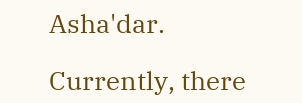Asha'dar.

Currently, there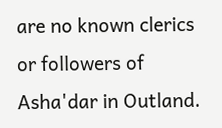are no known clerics or followers of Asha'dar in Outland.